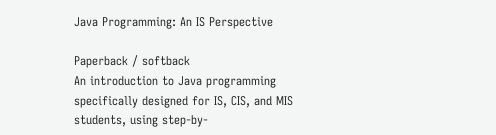Java Programming: An IS Perspective

Paperback / softback
An introduction to Java programming specifically designed for IS, CIS, and MIS students, using step-by-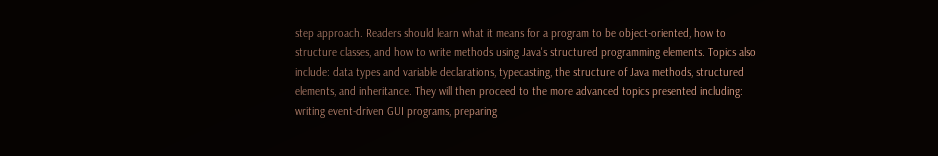step approach. Readers should learn what it means for a program to be object-oriented, how to structure classes, and how to write methods using Java's structured programming elements. Topics also include: data types and variable declarations, typecasting, the structure of Java methods, structured elements, and inheritance. They will then proceed to the more advanced topics presented including: writing event-driven GUI programs, preparing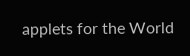applets for the World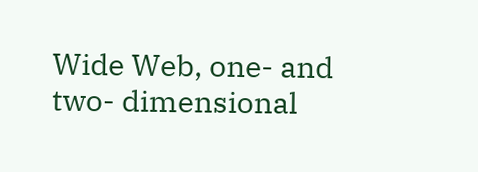Wide Web, one- and two- dimensional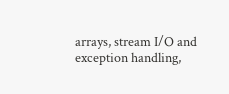arrays, stream I/O and exception handling,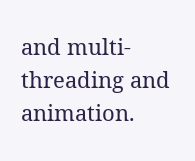and multi-threading and animation.